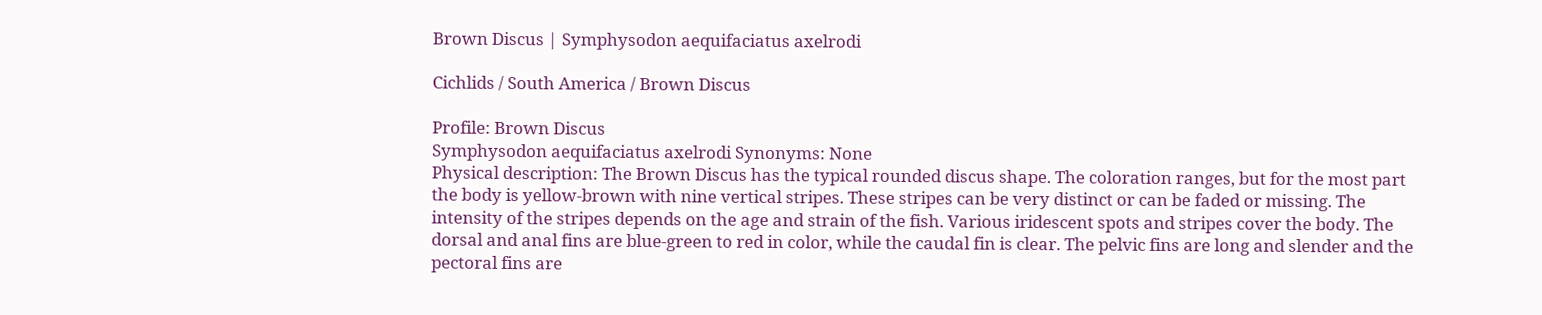Brown Discus | Symphysodon aequifaciatus axelrodi

Cichlids / South America / Brown Discus

Profile: Brown Discus
Symphysodon aequifaciatus axelrodi Synonyms: None
Physical description: The Brown Discus has the typical rounded discus shape. The coloration ranges, but for the most part the body is yellow-brown with nine vertical stripes. These stripes can be very distinct or can be faded or missing. The intensity of the stripes depends on the age and strain of the fish. Various iridescent spots and stripes cover the body. The dorsal and anal fins are blue-green to red in color, while the caudal fin is clear. The pelvic fins are long and slender and the pectoral fins are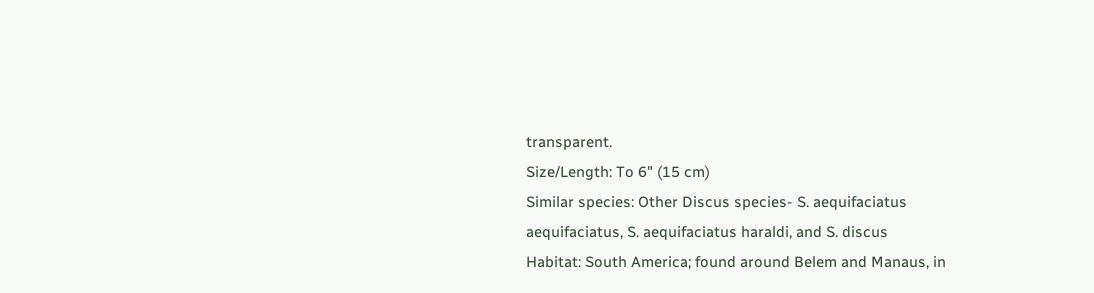transparent.
Size/Length: To 6" (15 cm)
Similar species: Other Discus species- S. aequifaciatus aequifaciatus, S. aequifaciatus haraldi, and S. discus
Habitat: South America; found around Belem and Manaus, in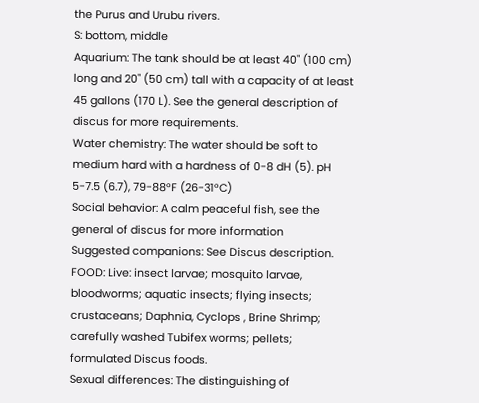the Purus and Urubu rivers.
S: bottom, middle
Aquarium: The tank should be at least 40" (100 cm) long and 20" (50 cm) tall with a capacity of at least 45 gallons (170 L). See the general description of discus for more requirements.
Water chemistry: The water should be soft to medium hard with a hardness of 0-8 dH (5). pH 5-7.5 (6.7), 79-88°F (26-31°C)
Social behavior: A calm peaceful fish, see the general of discus for more information
Suggested companions: See Discus description.
FOOD: Live: insect larvae; mosquito larvae, bloodworms; aquatic insects; flying insects; crustaceans; Daphnia, Cyclops , Brine Shrimp; carefully washed Tubifex worms; pellets; formulated Discus foods.
Sexual differences: The distinguishing of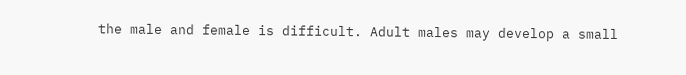the male and female is difficult. Adult males may develop a small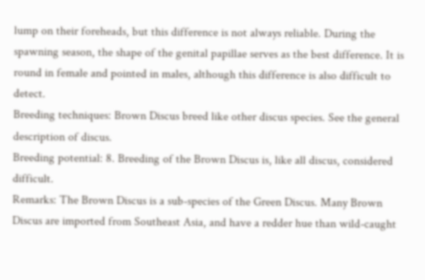lump on their foreheads, but this difference is not always reliable. During the spawning season, the shape of the genital papillae serves as the best difference. It is round in female and pointed in males, although this difference is also difficult to detect.
Breeding techniques: Brown Discus breed like other discus species. See the general description of discus.
Breeding potential: 8. Breeding of the Brown Discus is, like all discus, considered difficult.
Remarks: The Brown Discus is a sub-species of the Green Discus. Many Brown Discus are imported from Southeast Asia, and have a redder hue than wild-caught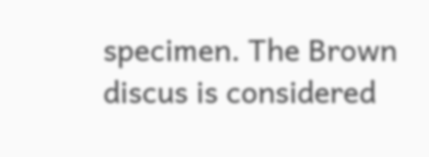specimen. The Brown discus is considered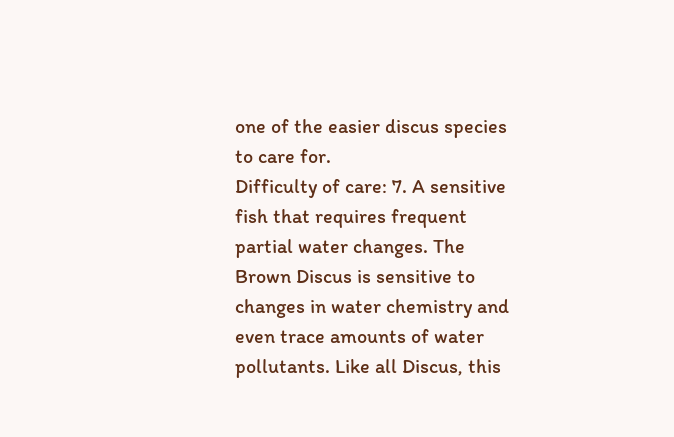one of the easier discus species to care for.
Difficulty of care: 7. A sensitive fish that requires frequent partial water changes. The Brown Discus is sensitive to changes in water chemistry and even trace amounts of water pollutants. Like all Discus, this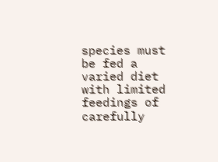species must be fed a varied diet with limited feedings of carefully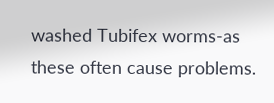washed Tubifex worms-as these often cause problems.